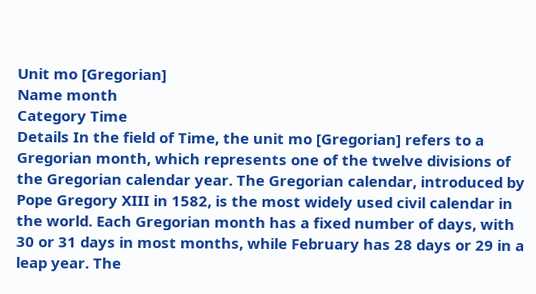Unit mo [Gregorian]
Name month
Category Time
Details In the field of Time, the unit mo [Gregorian] refers to a Gregorian month, which represents one of the twelve divisions of the Gregorian calendar year. The Gregorian calendar, introduced by Pope Gregory XIII in 1582, is the most widely used civil calendar in the world. Each Gregorian month has a fixed number of days, with 30 or 31 days in most months, while February has 28 days or 29 in a leap year. The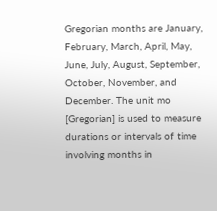Gregorian months are January, February, March, April, May, June, July, August, September, October, November, and December. The unit mo [Gregorian] is used to measure durations or intervals of time involving months in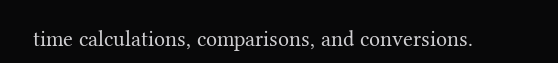time calculations, comparisons, and conversions.